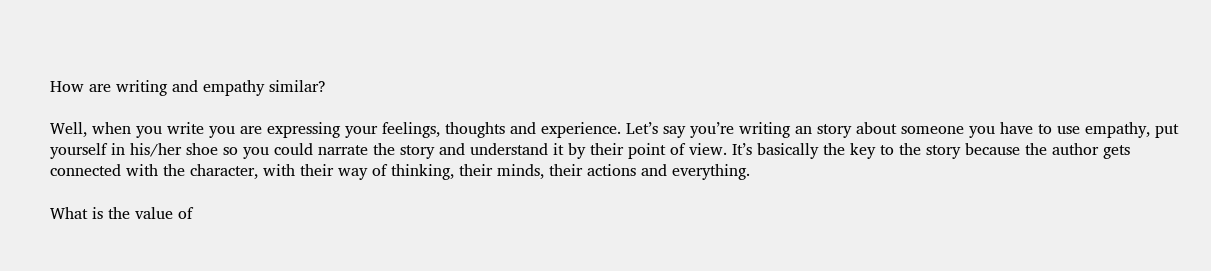How are writing and empathy similar?

Well, when you write you are expressing your feelings, thoughts and experience. Let’s say you’re writing an story about someone you have to use empathy, put yourself in his/her shoe so you could narrate the story and understand it by their point of view. It’s basically the key to the story because the author gets connected with the character, with their way of thinking, their minds, their actions and everything.

What is the value of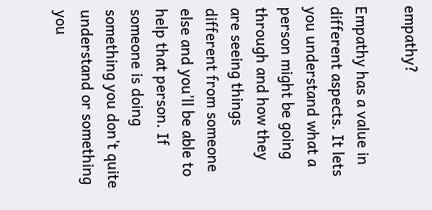empathy?

Empathy has a value in different aspects. It lets you understand what a person might be going through and how they are seeing things different from someone else and you’ll be able to help that person. If someone is doing something you don’t quite understand or something you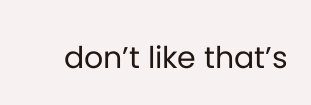don’t like that’s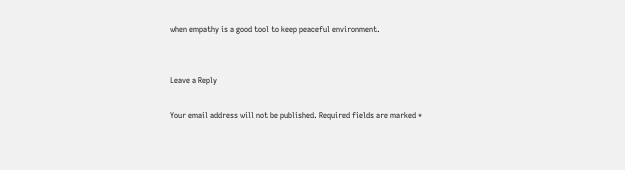when empathy is a good tool to keep peaceful environment.


Leave a Reply

Your email address will not be published. Required fields are marked *